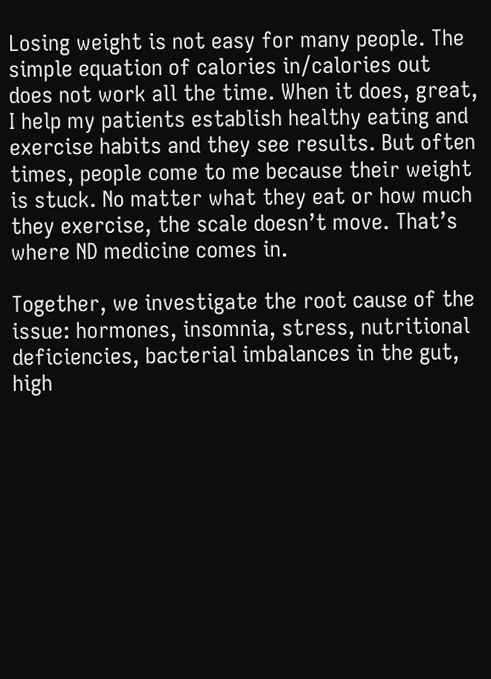Losing weight is not easy for many people. The simple equation of calories in/calories out does not work all the time. When it does, great, I help my patients establish healthy eating and exercise habits and they see results. But often times, people come to me because their weight is stuck. No matter what they eat or how much they exercise, the scale doesn’t move. That’s where ND medicine comes in.

Together, we investigate the root cause of the issue: hormones, insomnia, stress, nutritional deficiencies, bacterial imbalances in the gut, high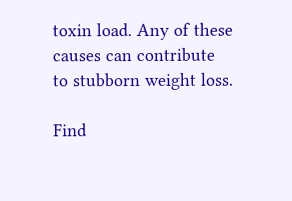toxin load. Any of these causes can contribute to stubborn weight loss.

Find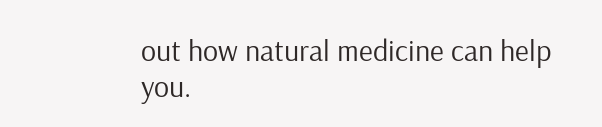out how natural medicine can help you.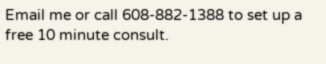Email me or call 608-882-1388 to set up a free 10 minute consult.